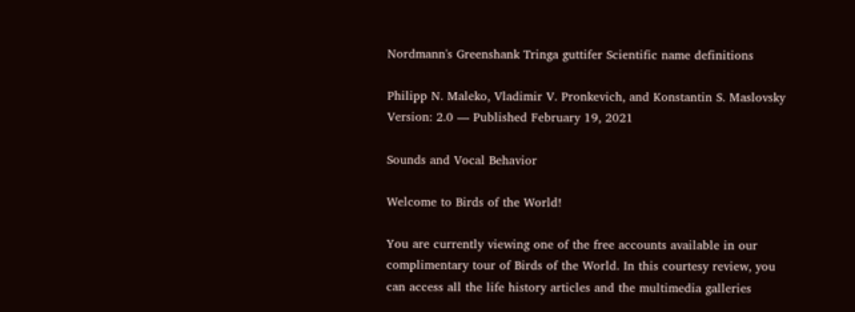Nordmann's Greenshank Tringa guttifer Scientific name definitions

Philipp N. Maleko, Vladimir V. Pronkevich, and Konstantin S. Maslovsky
Version: 2.0 — Published February 19, 2021

Sounds and Vocal Behavior

Welcome to Birds of the World!

You are currently viewing one of the free accounts available in our complimentary tour of Birds of the World. In this courtesy review, you can access all the life history articles and the multimedia galleries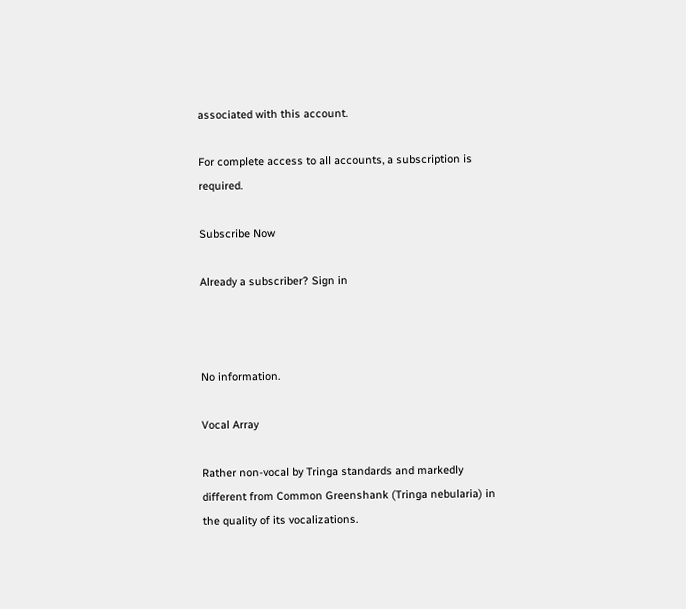associated with this account.

For complete access to all accounts, a subscription is required.

Subscribe Now

Already a subscriber? Sign in



No information.

Vocal Array

Rather non-vocal by Tringa standards and markedly different from Common Greenshank (Tringa nebularia) in the quality of its vocalizations.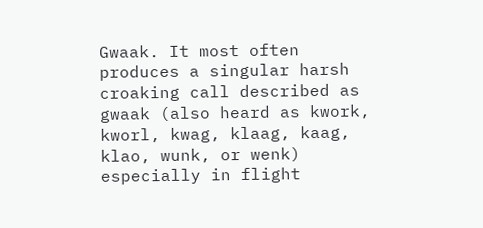Gwaak. It most often produces a singular harsh croaking call described as gwaak (also heard as kwork, kworl, kwag, klaag, kaag, klao, wunk, or wenk) especially in flight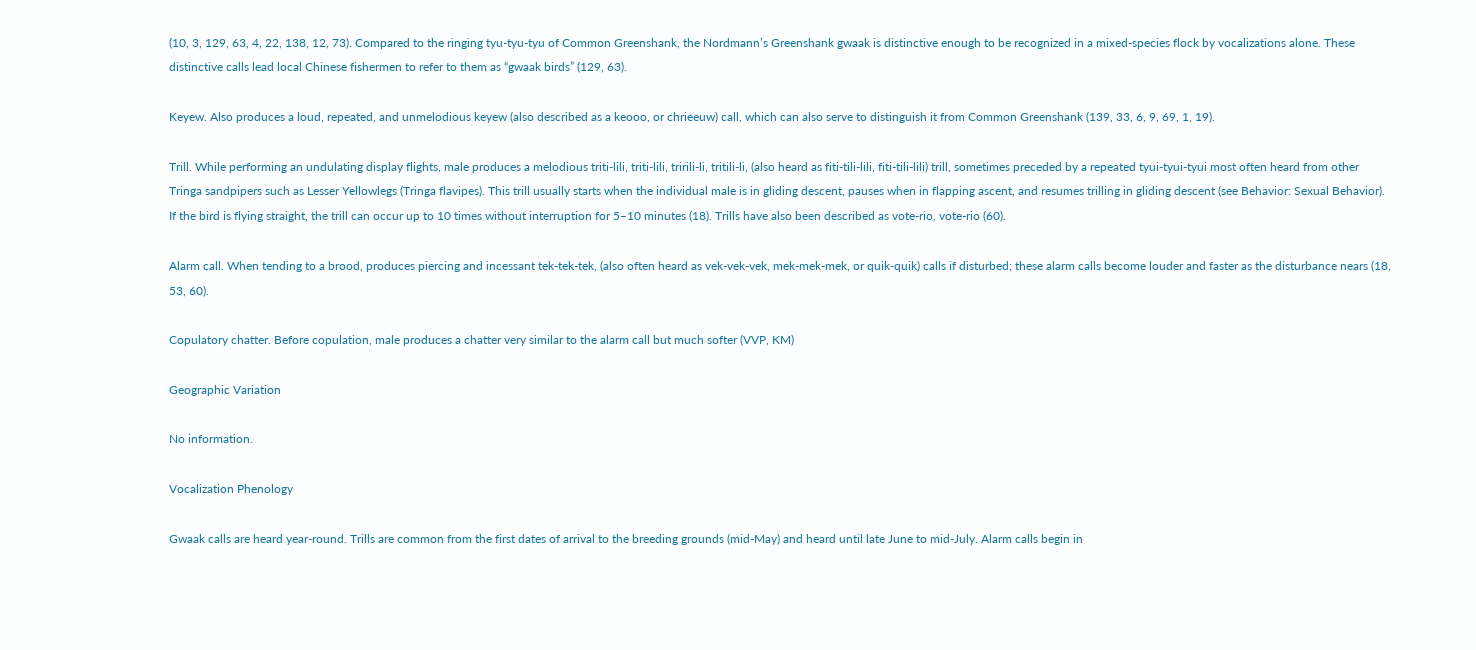(10, 3, 129, 63, 4, 22, 138, 12, 73). Compared to the ringing tyu-tyu-tyu of Common Greenshank, the Nordmann’s Greenshank gwaak is distinctive enough to be recognized in a mixed-species flock by vocalizations alone. These distinctive calls lead local Chinese fishermen to refer to them as “gwaak birds” (129, 63).

Keyew. Also produces a loud, repeated, and unmelodious keyew (also described as a keooo, or chrieeuw) call, which can also serve to distinguish it from Common Greenshank (139, 33, 6, 9, 69, 1, 19).

Trill. While performing an undulating display flights, male produces a melodious triti-lili, triti-lili, tririli-li, tritili-li, (also heard as fiti-tili-lili, fiti-tili-lili) trill, sometimes preceded by a repeated tyui-tyui-tyui most often heard from other Tringa sandpipers such as Lesser Yellowlegs (Tringa flavipes). This trill usually starts when the individual male is in gliding descent, pauses when in flapping ascent, and resumes trilling in gliding descent (see Behavior: Sexual Behavior). If the bird is flying straight, the trill can occur up to 10 times without interruption for 5–10 minutes (18). Trills have also been described as vote-rio, vote-rio (60).

Alarm call. When tending to a brood, produces piercing and incessant tek-tek-tek, (also often heard as vek-vek-vek, mek-mek-mek, or quik-quik) calls if disturbed; these alarm calls become louder and faster as the disturbance nears (18, 53, 60).

Copulatory chatter. Before copulation, male produces a chatter very similar to the alarm call but much softer (VVP, KM)

Geographic Variation

No information.

Vocalization Phenology

Gwaak calls are heard year-round. Trills are common from the first dates of arrival to the breeding grounds (mid-May) and heard until late June to mid-July. Alarm calls begin in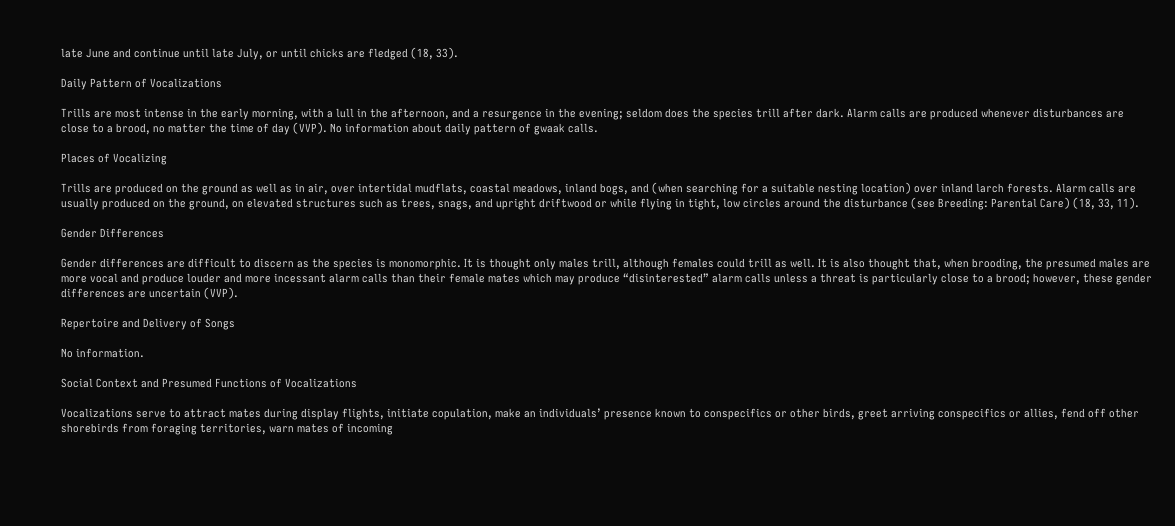late June and continue until late July, or until chicks are fledged (18, 33).

Daily Pattern of Vocalizations

Trills are most intense in the early morning, with a lull in the afternoon, and a resurgence in the evening; seldom does the species trill after dark. Alarm calls are produced whenever disturbances are close to a brood, no matter the time of day (VVP). No information about daily pattern of gwaak calls.

Places of Vocalizing

Trills are produced on the ground as well as in air, over intertidal mudflats, coastal meadows, inland bogs, and (when searching for a suitable nesting location) over inland larch forests. Alarm calls are usually produced on the ground, on elevated structures such as trees, snags, and upright driftwood or while flying in tight, low circles around the disturbance (see Breeding: Parental Care) (18, 33, 11).

Gender Differences

Gender differences are difficult to discern as the species is monomorphic. It is thought only males trill, although females could trill as well. It is also thought that, when brooding, the presumed males are more vocal and produce louder and more incessant alarm calls than their female mates which may produce “disinterested” alarm calls unless a threat is particularly close to a brood; however, these gender differences are uncertain (VVP).

Repertoire and Delivery of Songs

No information.

Social Context and Presumed Functions of Vocalizations

Vocalizations serve to attract mates during display flights, initiate copulation, make an individuals’ presence known to conspecifics or other birds, greet arriving conspecifics or allies, fend off other shorebirds from foraging territories, warn mates of incoming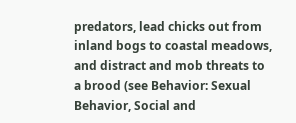predators, lead chicks out from inland bogs to coastal meadows, and distract and mob threats to a brood (see Behavior: Sexual Behavior, Social and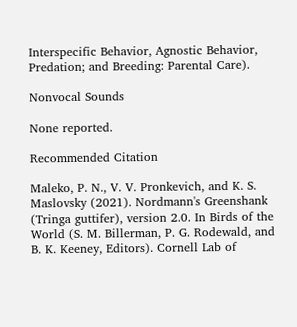Interspecific Behavior, Agnostic Behavior, Predation; and Breeding: Parental Care).

Nonvocal Sounds

None reported.

Recommended Citation

Maleko, P. N., V. V. Pronkevich, and K. S. Maslovsky (2021). Nordmann's Greenshank (Tringa guttifer), version 2.0. In Birds of the World (S. M. Billerman, P. G. Rodewald, and B. K. Keeney, Editors). Cornell Lab of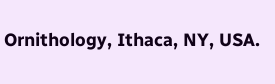Ornithology, Ithaca, NY, USA.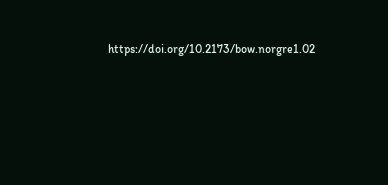https://doi.org/10.2173/bow.norgre1.02